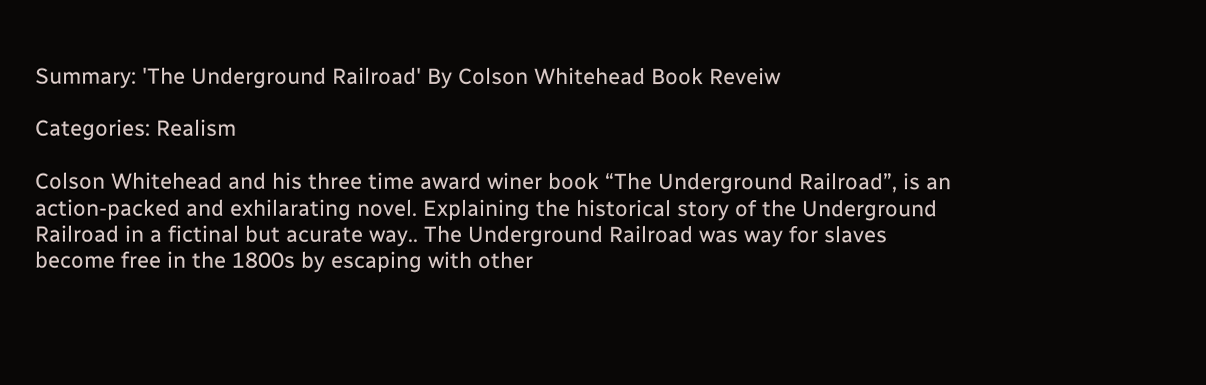Summary: 'The Underground Railroad' By Colson Whitehead Book Reveiw

Categories: Realism

Colson Whitehead and his three time award winer book “The Underground Railroad”, is an action-packed and exhilarating novel. Explaining the historical story of the Underground Railroad in a fictinal but acurate way.. The Underground Railroad was way for slaves become free in the 1800s by escaping with other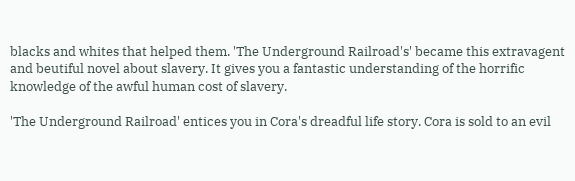blacks and whites that helped them. 'The Underground Railroad's' became this extravagent and beutiful novel about slavery. It gives you a fantastic understanding of the horrific knowledge of the awful human cost of slavery.

'The Underground Railroad' entices you in Cora's dreadful life story. Cora is sold to an evil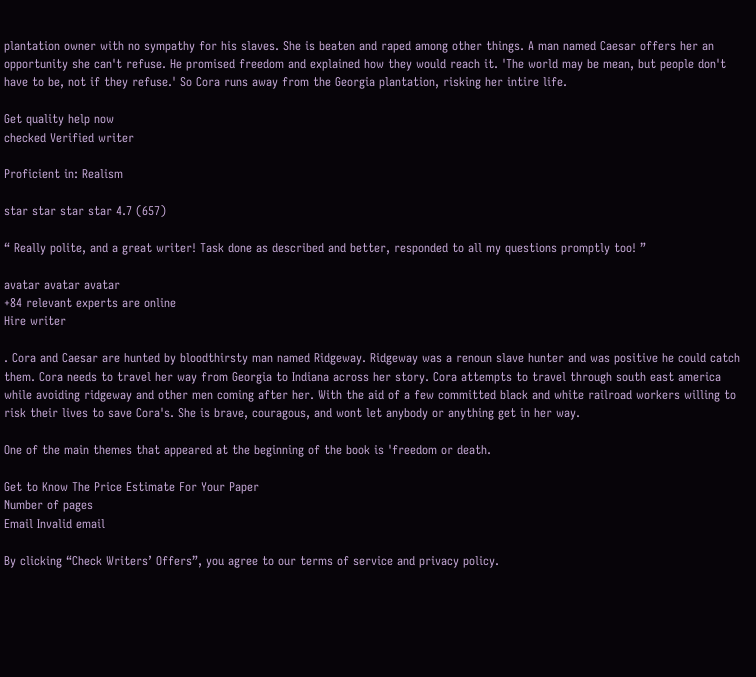plantation owner with no sympathy for his slaves. She is beaten and raped among other things. A man named Caesar offers her an opportunity she can't refuse. He promised freedom and explained how they would reach it. 'The world may be mean, but people don't have to be, not if they refuse.' So Cora runs away from the Georgia plantation, risking her intire life.

Get quality help now
checked Verified writer

Proficient in: Realism

star star star star 4.7 (657)

“ Really polite, and a great writer! Task done as described and better, responded to all my questions promptly too! ”

avatar avatar avatar
+84 relevant experts are online
Hire writer

. Cora and Caesar are hunted by bloodthirsty man named Ridgeway. Ridgeway was a renoun slave hunter and was positive he could catch them. Cora needs to travel her way from Georgia to Indiana across her story. Cora attempts to travel through south east america while avoiding ridgeway and other men coming after her. With the aid of a few committed black and white railroad workers willing to risk their lives to save Cora's. She is brave, couragous, and wont let anybody or anything get in her way.

One of the main themes that appeared at the beginning of the book is 'freedom or death.

Get to Know The Price Estimate For Your Paper
Number of pages
Email Invalid email

By clicking “Check Writers’ Offers”, you agree to our terms of service and privacy policy.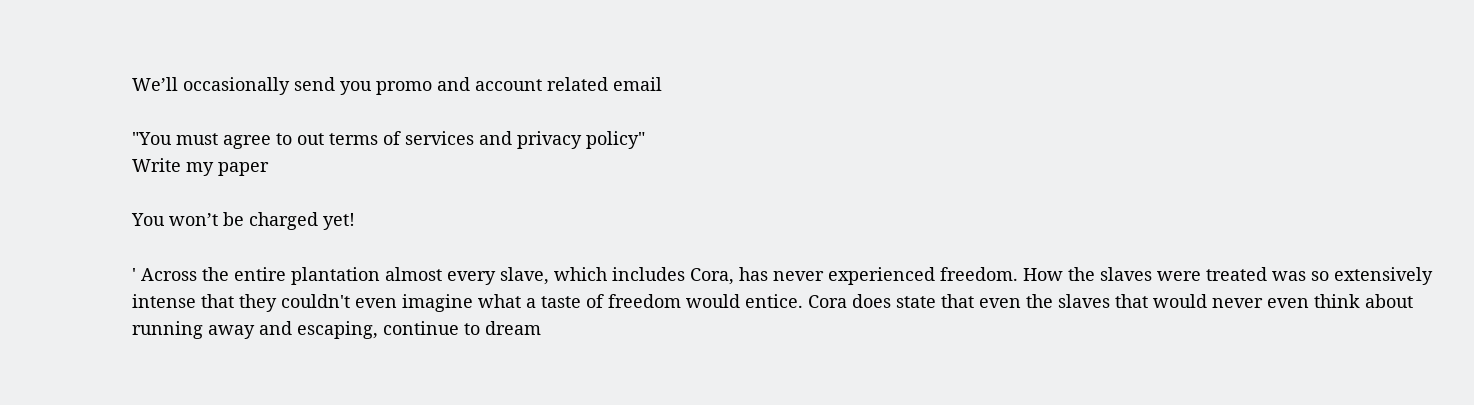We’ll occasionally send you promo and account related email

"You must agree to out terms of services and privacy policy"
Write my paper

You won’t be charged yet!

' Across the entire plantation almost every slave, which includes Cora, has never experienced freedom. How the slaves were treated was so extensively intense that they couldn't even imagine what a taste of freedom would entice. Cora does state that even the slaves that would never even think about running away and escaping, continue to dream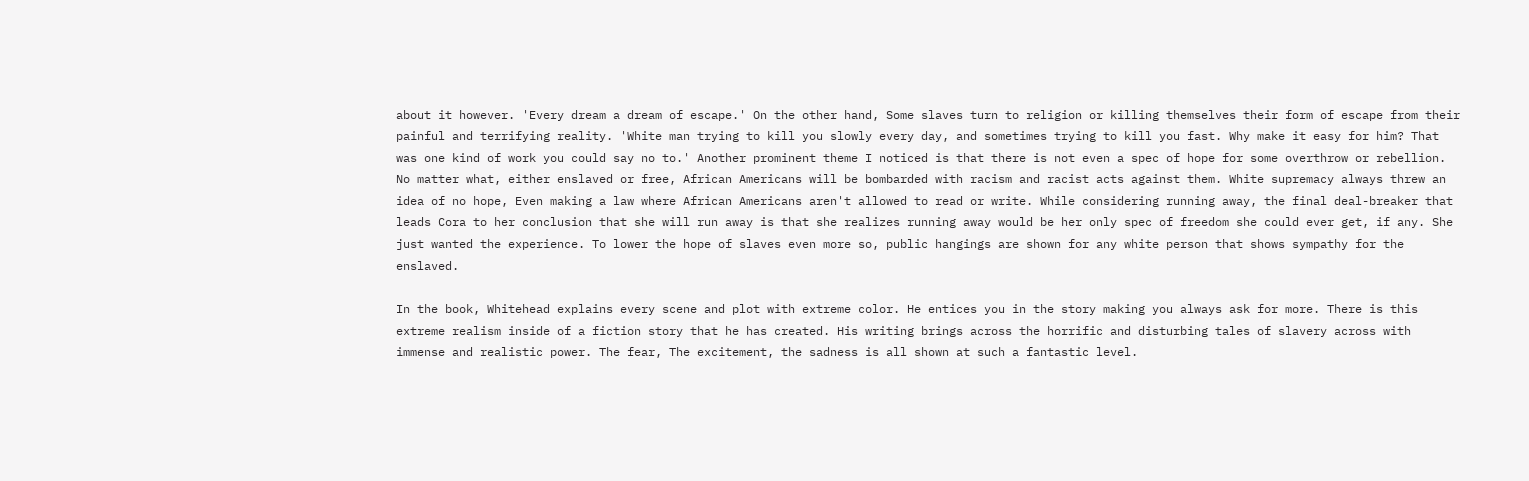about it however. 'Every dream a dream of escape.' On the other hand, Some slaves turn to religion or killing themselves their form of escape from their painful and terrifying reality. 'White man trying to kill you slowly every day, and sometimes trying to kill you fast. Why make it easy for him? That was one kind of work you could say no to.' Another prominent theme I noticed is that there is not even a spec of hope for some overthrow or rebellion. No matter what, either enslaved or free, African Americans will be bombarded with racism and racist acts against them. White supremacy always threw an idea of no hope, Even making a law where African Americans aren't allowed to read or write. While considering running away, the final deal-breaker that leads Cora to her conclusion that she will run away is that she realizes running away would be her only spec of freedom she could ever get, if any. She just wanted the experience. To lower the hope of slaves even more so, public hangings are shown for any white person that shows sympathy for the enslaved.

In the book, Whitehead explains every scene and plot with extreme color. He entices you in the story making you always ask for more. There is this extreme realism inside of a fiction story that he has created. His writing brings across the horrific and disturbing tales of slavery across with immense and realistic power. The fear, The excitement, the sadness is all shown at such a fantastic level.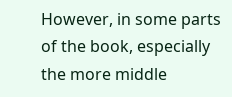However, in some parts of the book, especially the more middle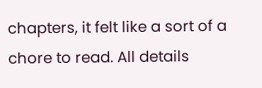chapters, it felt like a sort of a chore to read. All details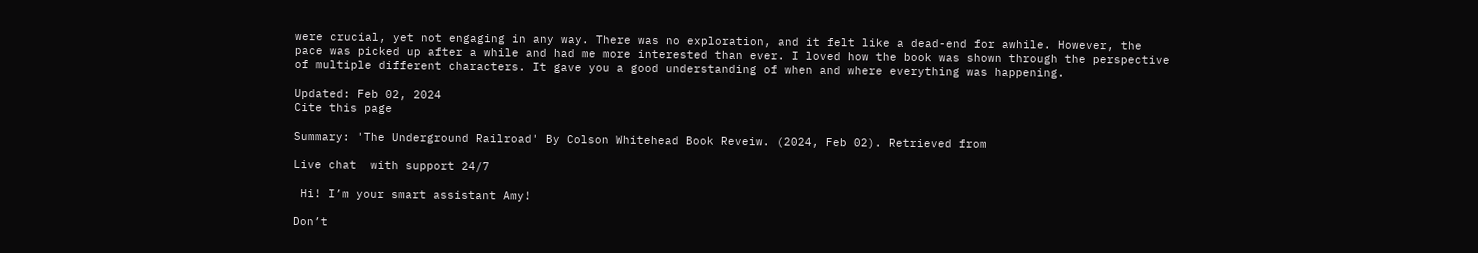were crucial, yet not engaging in any way. There was no exploration, and it felt like a dead-end for awhile. However, the pace was picked up after a while and had me more interested than ever. I loved how the book was shown through the perspective of multiple different characters. It gave you a good understanding of when and where everything was happening.

Updated: Feb 02, 2024
Cite this page

Summary: 'The Underground Railroad' By Colson Whitehead Book Reveiw. (2024, Feb 02). Retrieved from

Live chat  with support 24/7

 Hi! I’m your smart assistant Amy!

Don’t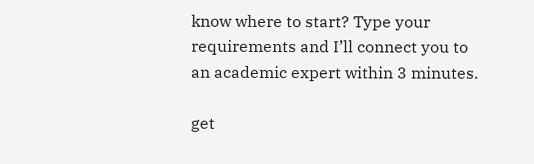know where to start? Type your requirements and I’ll connect you to an academic expert within 3 minutes.

get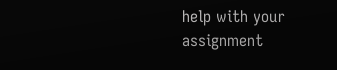help with your assignment